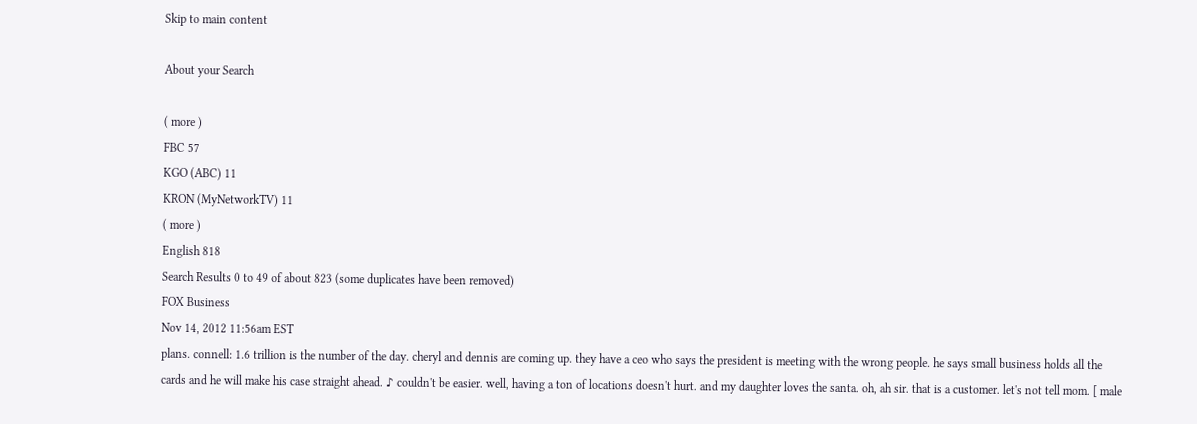Skip to main content

About your Search

( more )
FBC 57
KGO (ABC) 11
KRON (MyNetworkTV) 11
( more )
English 818
Search Results 0 to 49 of about 823 (some duplicates have been removed)
FOX Business
Nov 14, 2012 11:56am EST
plans. connell: 1.6 trillion is the number of the day. cheryl and dennis are coming up. they have a ceo who says the president is meeting with the wrong people. he says small business holds all the cards and he will make his case straight ahead. ♪ couldn't be easier. well, having a ton of locations doesn't hurt. and my daughter loves the santa. oh, ah sir. that is a customer. let's not tell mom. [ male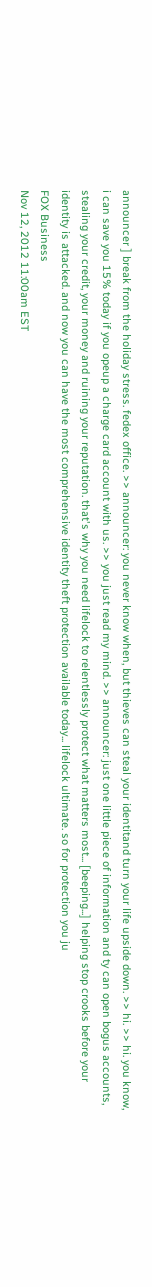announcer ] break from the holiday stress. fedex office. >> announcer: you never know when, but thieves can steal your identitand turn your life upside down. >> hi. >> hi. you know, i can save you 15% today if you opeup a charge card account with us. >> you just read my mind. >> announcer: just one little piece of information and ty can open bogus accounts, stealing your credit, your money and ruining your reputation. that's why you need lifelock to relentlessly protect what matters most... [beeping...] helping stop crooks before your identity is attacked. and now you can have the most comprehensive identity theft protection available today... lifelock ultimate. so for protection you ju
FOX Business
Nov 12, 2012 11:00am EST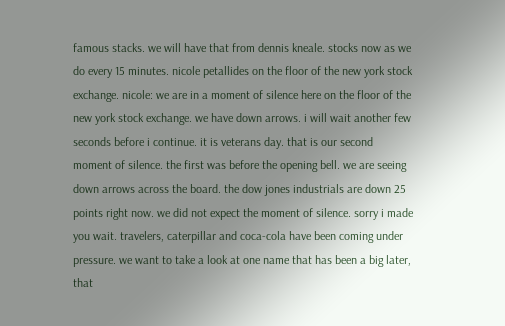famous stacks. we will have that from dennis kneale. stocks now as we do every 15 minutes. nicole petallides on the floor of the new york stock exchange. nicole: we are in a moment of silence here on the floor of the new york stock exchange. we have down arrows. i will wait another few seconds before i continue. it is veterans day. that is our second moment of silence. the first was before the opening bell. we are seeing down arrows across the board. the dow jones industrials are down 25 points right now. we did not expect the moment of silence. sorry i made you wait. travelers, caterpillar and coca-cola have been coming under pressure. we want to take a look at one name that has been a big later, that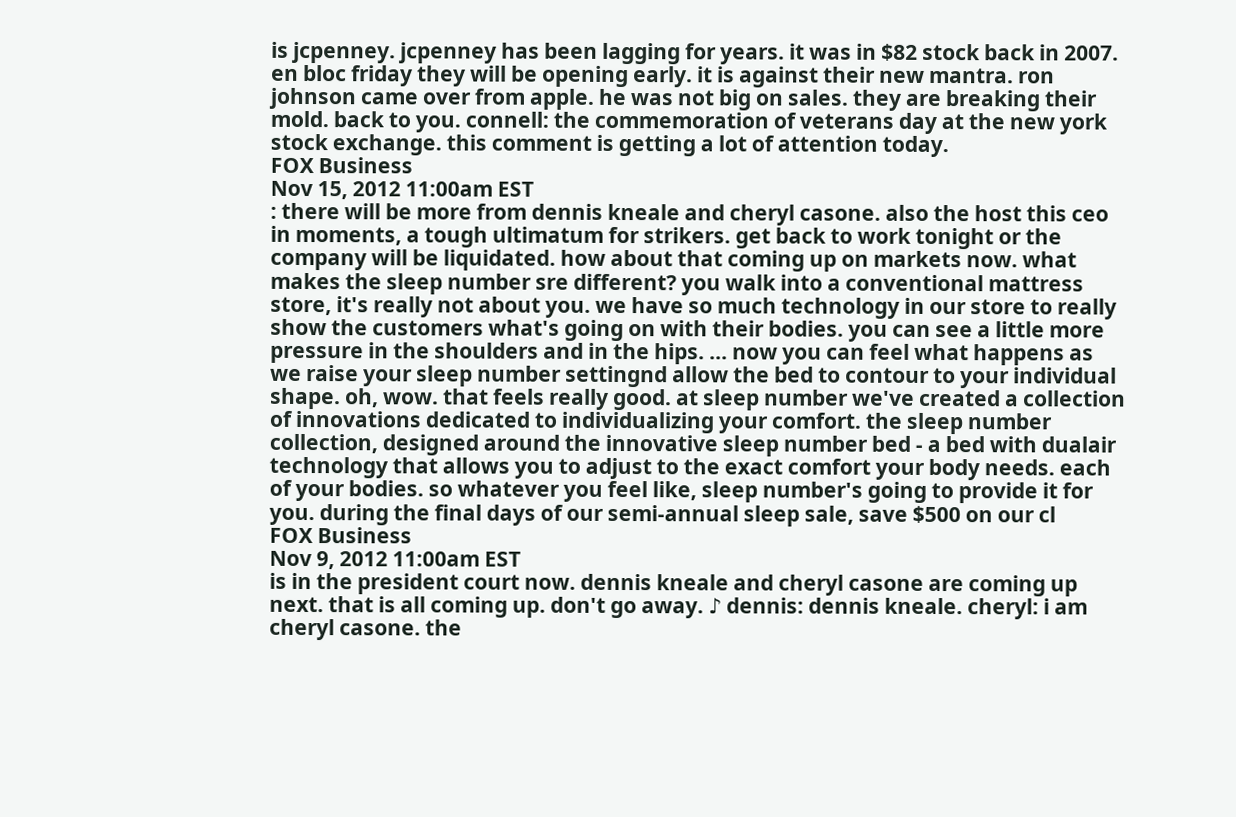is jcpenney. jcpenney has been lagging for years. it was in $82 stock back in 2007. en bloc friday they will be opening early. it is against their new mantra. ron johnson came over from apple. he was not big on sales. they are breaking their mold. back to you. connell: the commemoration of veterans day at the new york stock exchange. this comment is getting a lot of attention today.
FOX Business
Nov 15, 2012 11:00am EST
: there will be more from dennis kneale and cheryl casone. also the host this ceo in moments, a tough ultimatum for strikers. get back to work tonight or the company will be liquidated. how about that coming up on markets now. what makes the sleep number sre different? you walk into a conventional mattress store, it's really not about you. we have so much technology in our store to really show the customers what's going on with their bodies. you can see a little more pressure in the shoulders and in the hips. ... now you can feel what happens as we raise your sleep number settingnd allow the bed to contour to your individual shape. oh, wow. that feels really good. at sleep number we've created a collection of innovations dedicated to individualizing your comfort. the sleep number collection, designed around the innovative sleep number bed - a bed with dualair technology that allows you to adjust to the exact comfort your body needs. each of your bodies. so whatever you feel like, sleep number's going to provide it for you. during the final days of our semi-annual sleep sale, save $500 on our cl
FOX Business
Nov 9, 2012 11:00am EST
is in the president court now. dennis kneale and cheryl casone are coming up next. that is all coming up. don't go away. ♪ dennis: dennis kneale. cheryl: i am cheryl casone. the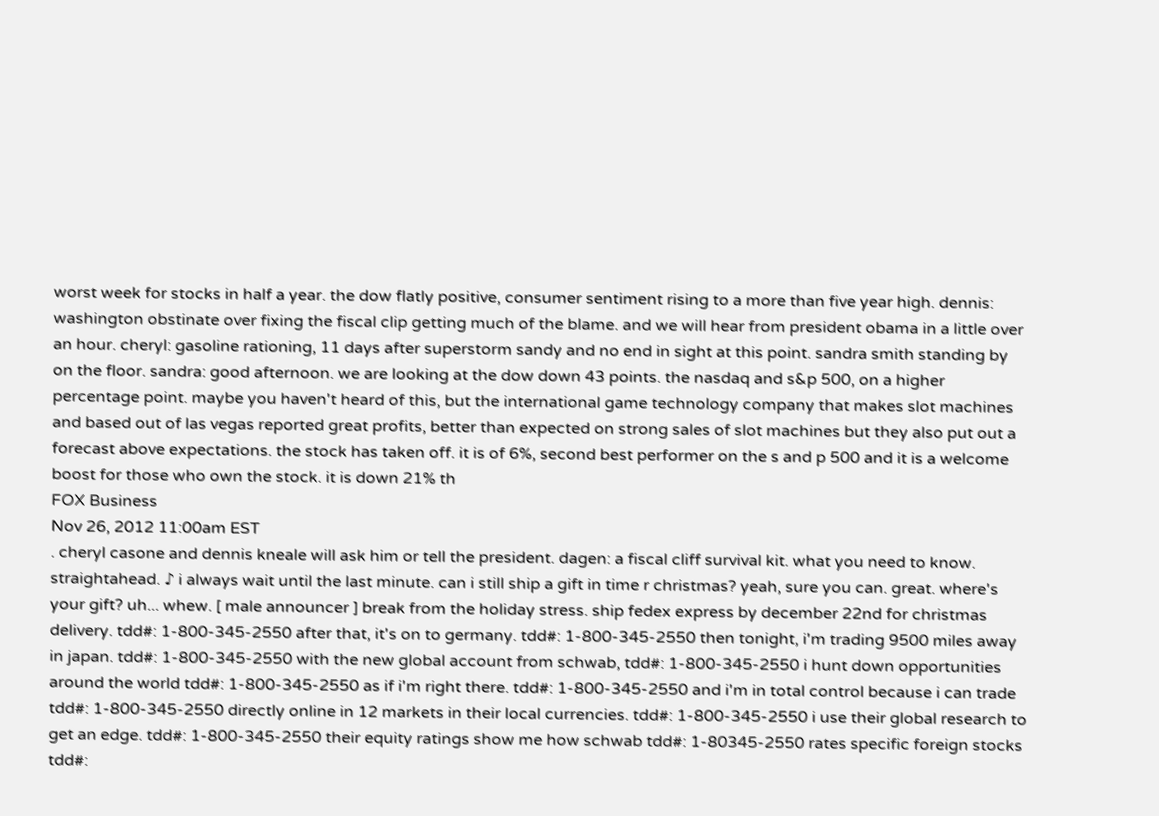worst week for stocks in half a year. the dow flatly positive, consumer sentiment rising to a more than five year high. dennis: washington obstinate over fixing the fiscal clip getting much of the blame. and we will hear from president obama in a little over an hour. cheryl: gasoline rationing, 11 days after superstorm sandy and no end in sight at this point. sandra smith standing by on the floor. sandra: good afternoon. we are looking at the dow down 43 points. the nasdaq and s&p 500, on a higher percentage point. maybe you haven't heard of this, but the international game technology company that makes slot machines and based out of las vegas reported great profits, better than expected on strong sales of slot machines but they also put out a forecast above expectations. the stock has taken off. it is of 6%, second best performer on the s and p 500 and it is a welcome boost for those who own the stock. it is down 21% th
FOX Business
Nov 26, 2012 11:00am EST
. cheryl casone and dennis kneale will ask him or tell the president. dagen: a fiscal cliff survival kit. what you need to know. straightahead. ♪ i always wait until the last minute. can i still ship a gift in time r christmas? yeah, sure you can. great. where's your gift? uh... whew. [ male announcer ] break from the holiday stress. ship fedex express by december 22nd for christmas delivery. tdd#: 1-800-345-2550 after that, it's on to germany. tdd#: 1-800-345-2550 then tonight, i'm trading 9500 miles away in japan. tdd#: 1-800-345-2550 with the new global account from schwab, tdd#: 1-800-345-2550 i hunt down opportunities around the world tdd#: 1-800-345-2550 as if i'm right there. tdd#: 1-800-345-2550 and i'm in total control because i can trade tdd#: 1-800-345-2550 directly online in 12 markets in their local currencies. tdd#: 1-800-345-2550 i use their global research to get an edge. tdd#: 1-800-345-2550 their equity ratings show me how schwab tdd#: 1-80345-2550 rates specific foreign stocks tdd#: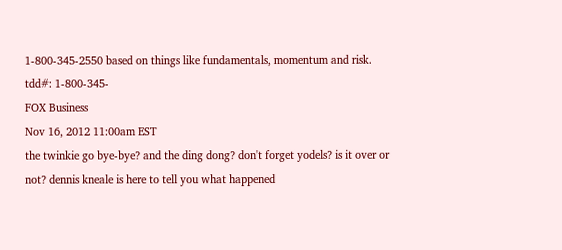1-800-345-2550 based on things like fundamentals, momentum and risk. tdd#: 1-800-345-
FOX Business
Nov 16, 2012 11:00am EST
the twinkie go bye-bye? and the ding dong? don't forget yodels? is it over or not? dennis kneale is here to tell you what happened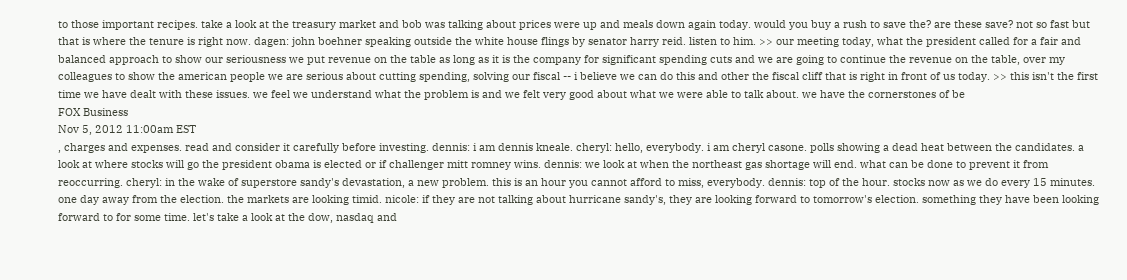to those important recipes. take a look at the treasury market and bob was talking about prices were up and meals down again today. would you buy a rush to save the? are these save? not so fast but that is where the tenure is right now. dagen: john boehner speaking outside the white house flings by senator harry reid. listen to him. >> our meeting today, what the president called for a fair and balanced approach to show our seriousness we put revenue on the table as long as it is the company for significant spending cuts and we are going to continue the revenue on the table, over my colleagues to show the american people we are serious about cutting spending, solving our fiscal -- i believe we can do this and other the fiscal cliff that is right in front of us today. >> this isn't the first time we have dealt with these issues. we feel we understand what the problem is and we felt very good about what we were able to talk about. we have the cornerstones of be
FOX Business
Nov 5, 2012 11:00am EST
, charges and expenses. read and consider it carefully before investing. dennis: i am dennis kneale. cheryl: hello, everybody. i am cheryl casone. polls showing a dead heat between the candidates. a look at where stocks will go the president obama is elected or if challenger mitt romney wins. dennis: we look at when the northeast gas shortage will end. what can be done to prevent it from reoccurring. cheryl: in the wake of superstore sandy's devastation, a new problem. this is an hour you cannot afford to miss, everybody. dennis: top of the hour. stocks now as we do every 15 minutes. one day away from the election. the markets are looking timid. nicole: if they are not talking about hurricane sandy's, they are looking forward to tomorrow's election. something they have been looking forward to for some time. let's take a look at the dow, nasdaq and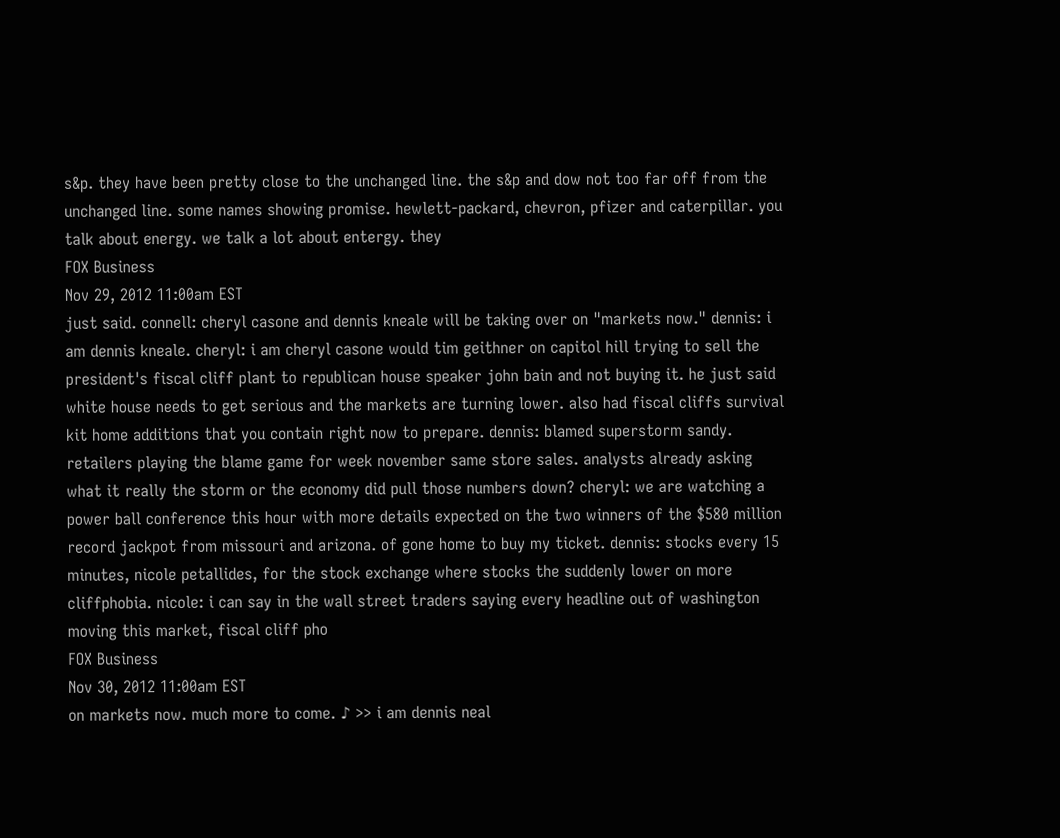s&p. they have been pretty close to the unchanged line. the s&p and dow not too far off from the unchanged line. some names showing promise. hewlett-packard, chevron, pfizer and caterpillar. you talk about energy. we talk a lot about entergy. they
FOX Business
Nov 29, 2012 11:00am EST
just said. connell: cheryl casone and dennis kneale will be taking over on "markets now." dennis: i am dennis kneale. cheryl: i am cheryl casone would tim geithner on capitol hill trying to sell the president's fiscal cliff plant to republican house speaker john bain and not buying it. he just said white house needs to get serious and the markets are turning lower. also had fiscal cliffs survival kit home additions that you contain right now to prepare. dennis: blamed superstorm sandy. retailers playing the blame game for week november same store sales. analysts already asking what it really the storm or the economy did pull those numbers down? cheryl: we are watching a power ball conference this hour with more details expected on the two winners of the $580 million record jackpot from missouri and arizona. of gone home to buy my ticket. dennis: stocks every 15 minutes, nicole petallides, for the stock exchange where stocks the suddenly lower on more cliffphobia. nicole: i can say in the wall street traders saying every headline out of washington moving this market, fiscal cliff pho
FOX Business
Nov 30, 2012 11:00am EST
on markets now. much more to come. ♪ >> i am dennis neal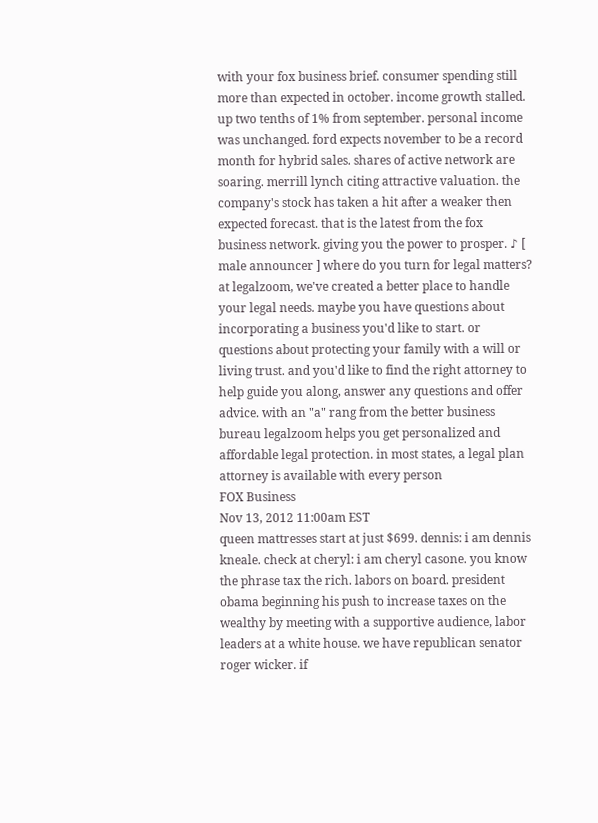with your fox business brief. consumer spending still more than expected in october. income growth stalled. up two tenths of 1% from september. personal income was unchanged. ford expects november to be a record month for hybrid sales. shares of active network are soaring. merrill lynch citing attractive valuation. the company's stock has taken a hit after a weaker then expected forecast. that is the latest from the fox business network. giving you the power to prosper. ♪ [ male announcer ] where do you turn for legal matters? at legalzoom, we've created a better place to handle your legal needs. maybe you have questions about incorporating a business you'd like to start. or questions about protecting your family with a will or living trust. and you'd like to find the right attorney to help guide you along, answer any questions and offer advice. with an "a" rang from the better business bureau legalzoom helps you get personalized and affordable legal protection. in most states, a legal plan attorney is available with every person
FOX Business
Nov 13, 2012 11:00am EST
queen mattresses start at just $699. dennis: i am dennis kneale. check at cheryl: i am cheryl casone. you know the phrase tax the rich. labors on board. president obama beginning his push to increase taxes on the wealthy by meeting with a supportive audience, labor leaders at a white house. we have republican senator roger wicker. if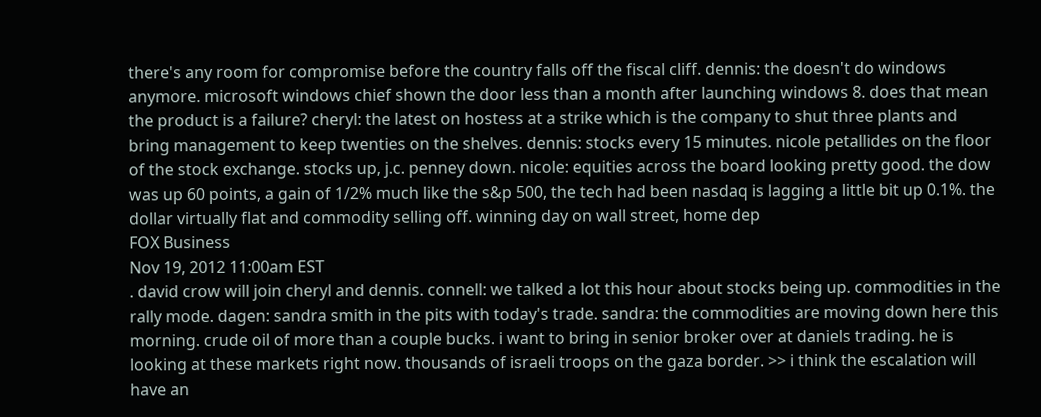there's any room for compromise before the country falls off the fiscal cliff. dennis: the doesn't do windows anymore. microsoft windows chief shown the door less than a month after launching windows 8. does that mean the product is a failure? cheryl: the latest on hostess at a strike which is the company to shut three plants and bring management to keep twenties on the shelves. dennis: stocks every 15 minutes. nicole petallides on the floor of the stock exchange. stocks up, j.c. penney down. nicole: equities across the board looking pretty good. the dow was up 60 points, a gain of 1/2% much like the s&p 500, the tech had been nasdaq is lagging a little bit up 0.1%. the dollar virtually flat and commodity selling off. winning day on wall street, home dep
FOX Business
Nov 19, 2012 11:00am EST
. david crow will join cheryl and dennis. connell: we talked a lot this hour about stocks being up. commodities in the rally mode. dagen: sandra smith in the pits with today's trade. sandra: the commodities are moving down here this morning. crude oil of more than a couple bucks. i want to bring in senior broker over at daniels trading. he is looking at these markets right now. thousands of israeli troops on the gaza border. >> i think the escalation will have an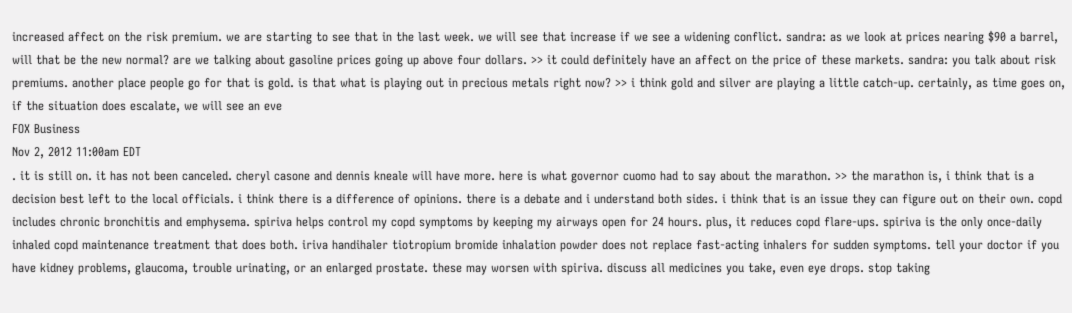increased affect on the risk premium. we are starting to see that in the last week. we will see that increase if we see a widening conflict. sandra: as we look at prices nearing $90 a barrel, will that be the new normal? are we talking about gasoline prices going up above four dollars. >> it could definitely have an affect on the price of these markets. sandra: you talk about risk premiums. another place people go for that is gold. is that what is playing out in precious metals right now? >> i think gold and silver are playing a little catch-up. certainly, as time goes on, if the situation does escalate, we will see an eve
FOX Business
Nov 2, 2012 11:00am EDT
. it is still on. it has not been canceled. cheryl casone and dennis kneale will have more. here is what governor cuomo had to say about the marathon. >> the marathon is, i think that is a decision best left to the local officials. i think there is a difference of opinions. there is a debate and i understand both sides. i think that is an issue they can figure out on their own. copd includes chronic bronchitis and emphysema. spiriva helps control my copd symptoms by keeping my airways open for 24 hours. plus, it reduces copd flare-ups. spiriva is the only once-daily inhaled copd maintenance treatment that does both. iriva handihaler tiotropium bromide inhalation powder does not replace fast-acting inhalers for sudden symptoms. tell your doctor if you have kidney problems, glaucoma, trouble urinating, or an enlarged prostate. these may worsen with spiriva. discuss all medicines you take, even eye drops. stop taking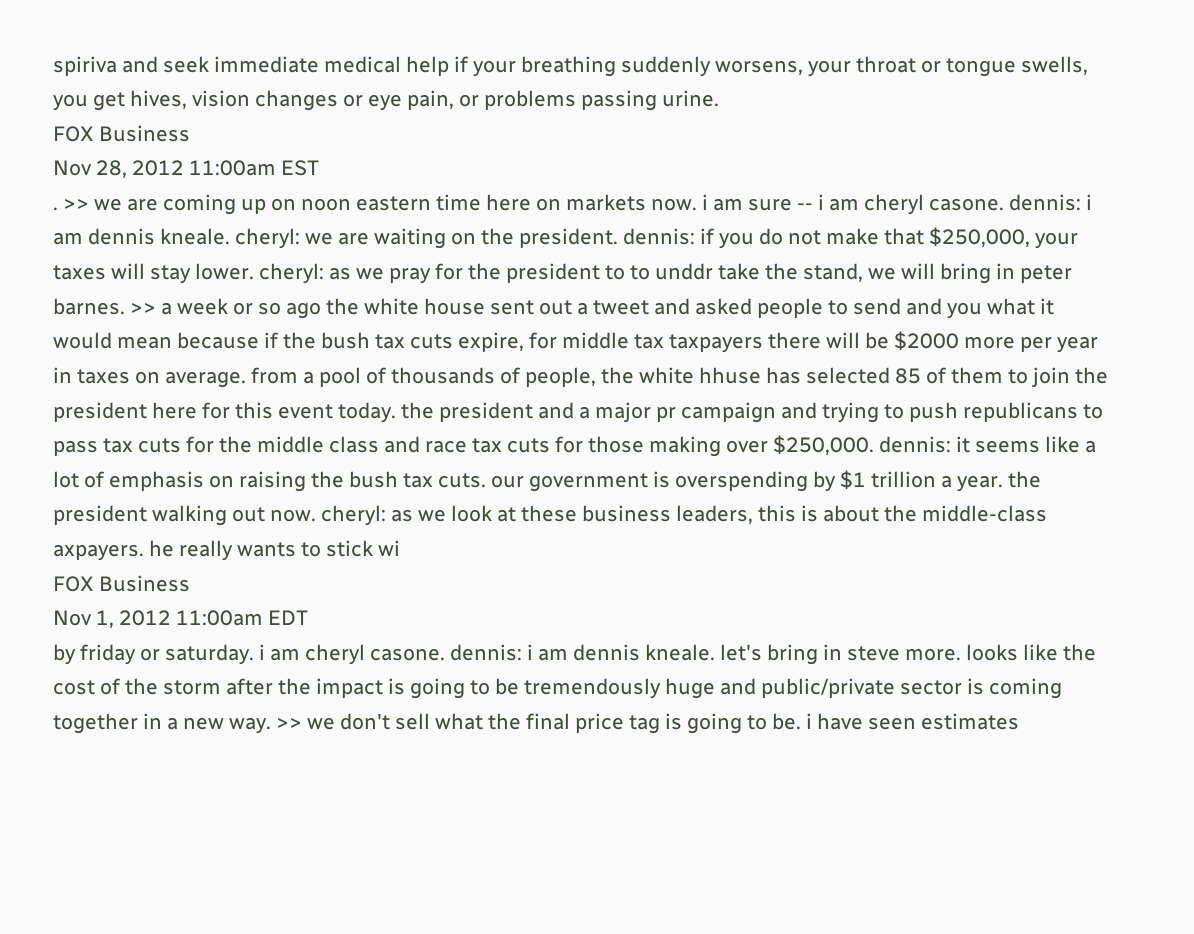spiriva and seek immediate medical help if your breathing suddenly worsens, your throat or tongue swells, you get hives, vision changes or eye pain, or problems passing urine.
FOX Business
Nov 28, 2012 11:00am EST
. >> we are coming up on noon eastern time here on markets now. i am sure -- i am cheryl casone. dennis: i am dennis kneale. cheryl: we are waiting on the president. dennis: if you do not make that $250,000, your taxes will stay lower. cheryl: as we pray for the president to to unddr take the stand, we will bring in peter barnes. >> a week or so ago the white house sent out a tweet and asked people to send and you what it would mean because if the bush tax cuts expire, for middle tax taxpayers there will be $2000 more per year in taxes on average. from a pool of thousands of people, the white hhuse has selected 85 of them to join the president here for this event today. the president and a major pr campaign and trying to push republicans to pass tax cuts for the middle class and race tax cuts for those making over $250,000. dennis: it seems like a lot of emphasis on raising the bush tax cuts. our government is overspending by $1 trillion a year. the president walking out now. cheryl: as we look at these business leaders, this is about the middle-class axpayers. he really wants to stick wi
FOX Business
Nov 1, 2012 11:00am EDT
by friday or saturday. i am cheryl casone. dennis: i am dennis kneale. let's bring in steve more. looks like the cost of the storm after the impact is going to be tremendously huge and public/private sector is coming together in a new way. >> we don't sell what the final price tag is going to be. i have seen estimates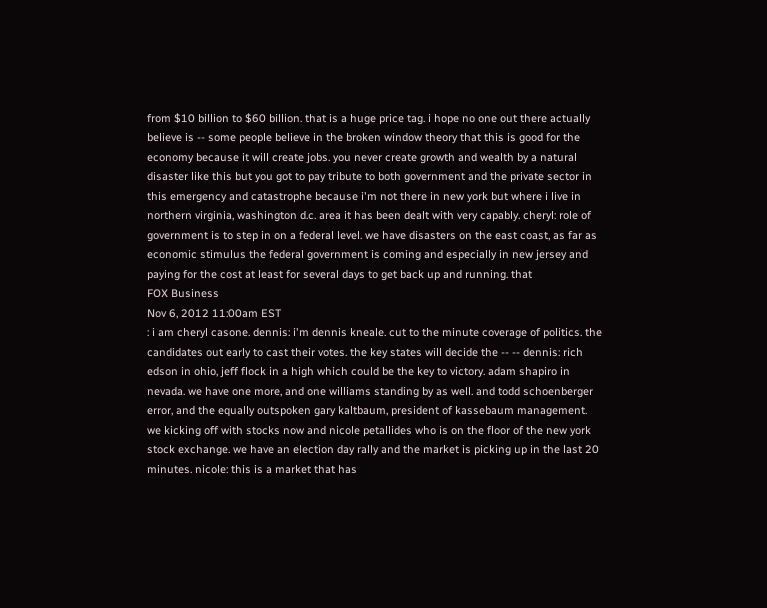from $10 billion to $60 billion. that is a huge price tag. i hope no one out there actually believe is -- some people believe in the broken window theory that this is good for the economy because it will create jobs. you never create growth and wealth by a natural disaster like this but you got to pay tribute to both government and the private sector in this emergency and catastrophe because i'm not there in new york but where i live in northern virginia, washington d.c. area it has been dealt with very capably. cheryl: role of government is to step in on a federal level. we have disasters on the east coast, as far as economic stimulus the federal government is coming and especially in new jersey and paying for the cost at least for several days to get back up and running. that
FOX Business
Nov 6, 2012 11:00am EST
: i am cheryl casone. dennis: i'm dennis kneale. cut to the minute coverage of politics. the candidates out early to cast their votes. the key states will decide the -- -- dennis: rich edson in ohio, jeff flock in a high which could be the key to victory. adam shapiro in nevada. we have one more, and one williams standing by as well. and todd schoenberger error, and the equally outspoken gary kaltbaum, president of kassebaum management. we kicking off with stocks now and nicole petallides who is on the floor of the new york stock exchange. we have an election day rally and the market is picking up in the last 20 minutes. nicole: this is a market that has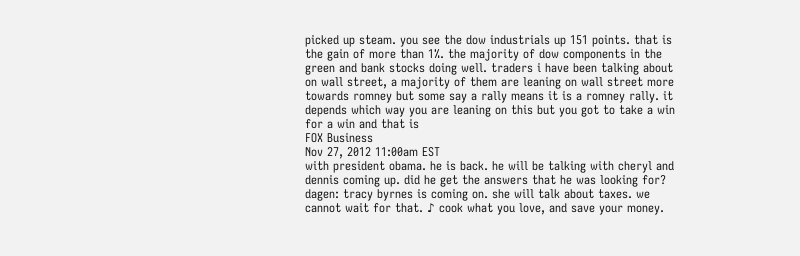picked up steam. you see the dow industrials up 151 points. that is the gain of more than 1%. the majority of dow components in the green and bank stocks doing well. traders i have been talking about on wall street, a majority of them are leaning on wall street more towards romney but some say a rally means it is a romney rally. it depends which way you are leaning on this but you got to take a win for a win and that is
FOX Business
Nov 27, 2012 11:00am EST
with president obama. he is back. he will be talking with cheryl and dennis coming up. did he get the answers that he was looking for? dagen: tracy byrnes is coming on. she will talk about taxes. we cannot wait for that. ♪ cook what you love, and save your money.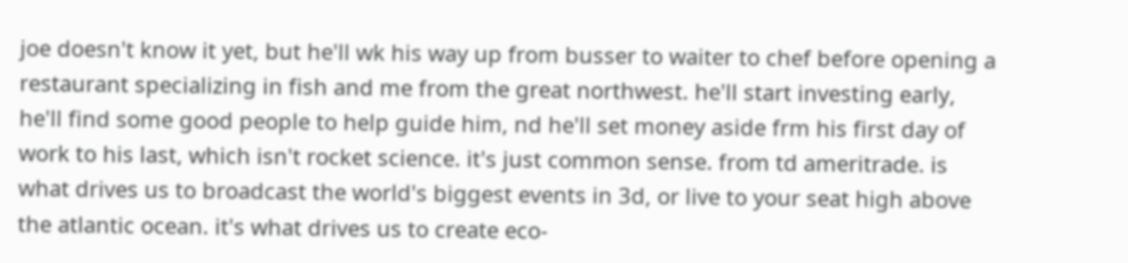joe doesn't know it yet, but he'll wk his way up from busser to waiter to chef before opening a restaurant specializing in fish and me from the great northwest. he'll start investing early, he'll find some good people to help guide him, nd he'll set money aside frm his first day of work to his last, which isn't rocket science. it's just common sense. from td ameritrade. is what drives us to broadcast the world's biggest events in 3d, or live to your seat high above the atlantic ocean. it's what drives us to create eco-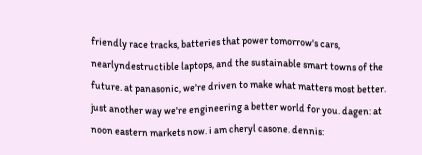friendly race tracks, batteries that power tomorrow's cars, nearlyndestructible laptops, and the sustainable smart towns of the future. at panasonic, we're driven to make what matters most better. just another way we're engineering a better world for you. dagen: at noon eastern markets now. i am cheryl casone. dennis: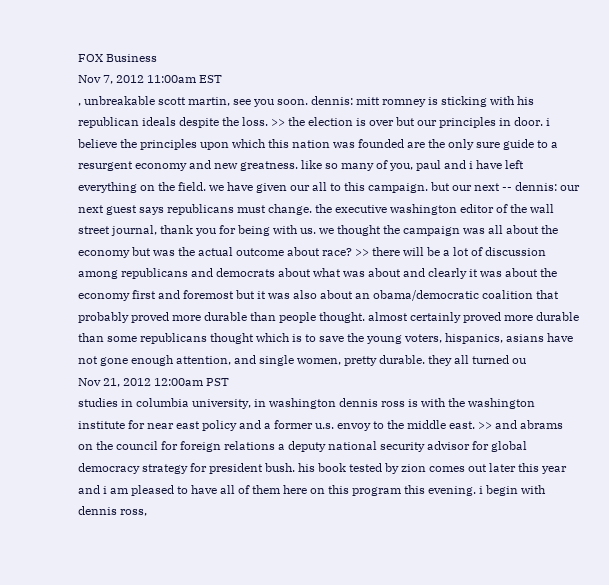FOX Business
Nov 7, 2012 11:00am EST
, unbreakable scott martin, see you soon. dennis: mitt romney is sticking with his republican ideals despite the loss. >> the election is over but our principles in door. i believe the principles upon which this nation was founded are the only sure guide to a resurgent economy and new greatness. like so many of you, paul and i have left everything on the field. we have given our all to this campaign. but our next -- dennis: our next guest says republicans must change. the executive washington editor of the wall street journal, thank you for being with us. we thought the campaign was all about the economy but was the actual outcome about race? >> there will be a lot of discussion among republicans and democrats about what was about and clearly it was about the economy first and foremost but it was also about an obama/democratic coalition that probably proved more durable than people thought. almost certainly proved more durable than some republicans thought which is to save the young voters, hispanics, asians have not gone enough attention, and single women, pretty durable. they all turned ou
Nov 21, 2012 12:00am PST
studies in columbia university, in washington dennis ross is with the washington institute for near east policy and a former u.s. envoy to the middle east. >> and abrams on the council for foreign relations a deputy national security advisor for global democracy strategy for president bush. his book tested by zion comes out later this year and i am pleased to have all of them here on this program this evening. i begin with dennis ross,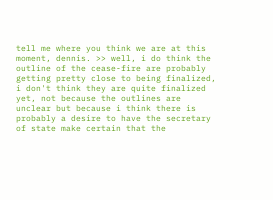tell me where you think we are at this moment, dennis. >> well, i do think the outline of the cease-fire are probably getting pretty close to being finalized, i don't think they are quite finalized yet, not because the outlines are unclear but because i think there is probably a desire to have the secretary of state make certain that the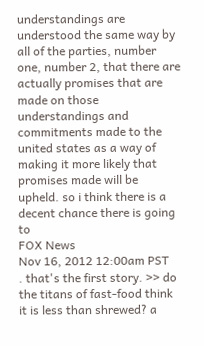understandings are understood the same way by all of the parties, number one, number 2, that there are actually promises that are made on those understandings and commitments made to the united states as a way of making it more likely that promises made will be upheld. so i think there is a decent chance there is going to
FOX News
Nov 16, 2012 12:00am PST
. that's the first story. >> do the titans of fast-food think it is less than shrewed? a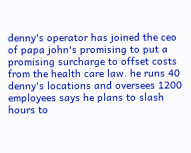denny's operator has joined the ceo of papa john's promising to put a promising surcharge to offset costs from the health care law. he runs 40 denny's locations and oversees 1200 employees says he plans to slash hours to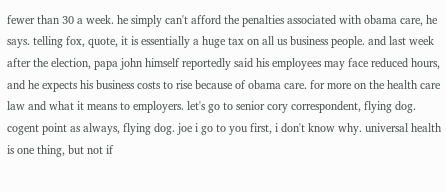fewer than 30 a week. he simply can't afford the penalties associated with obama care, he says. telling fox, quote, it is essentially a huge tax on all us business people. and last week after the election, papa john himself reportedly said his employees may face reduced hours, and he expects his business costs to rise because of obama care. for more on the health care law and what it means to employers. let's go to senior cory correspondent, flying dog. cogent point as always, flying dog. joe i go to you first, i don't know why. universal health is one thing, but not if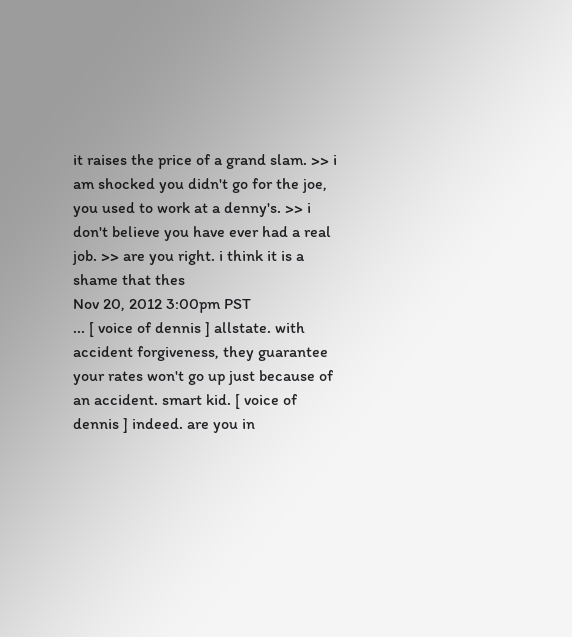it raises the price of a grand slam. >> i am shocked you didn't go for the joe, you used to work at a denny's. >> i don't believe you have ever had a real job. >> are you right. i think it is a shame that thes
Nov 20, 2012 3:00pm PST
... [ voice of dennis ] allstate. with accident forgiveness, they guarantee your rates won't go up just because of an accident. smart kid. [ voice of dennis ] indeed. are you in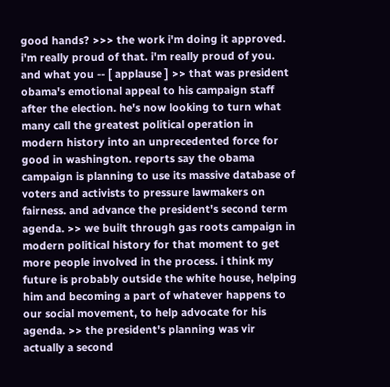good hands? >>> the work i'm doing it approved. i'm really proud of that. i'm really proud of you. and what you -- [ applause ] >> that was president obama's emotional appeal to his campaign staff after the election. he's now looking to turn what many call the greatest political operation in modern history into an unprecedented force for good in washington. reports say the obama campaign is planning to use its massive database of voters and activists to pressure lawmakers on fairness. and advance the president's second term agenda. >> we built through gas roots campaign in modern political history for that moment to get more people involved in the process. i think my future is probably outside the white house, helping him and becoming a part of whatever happens to our social movement, to help advocate for his agenda. >> the president's planning was vir actually a second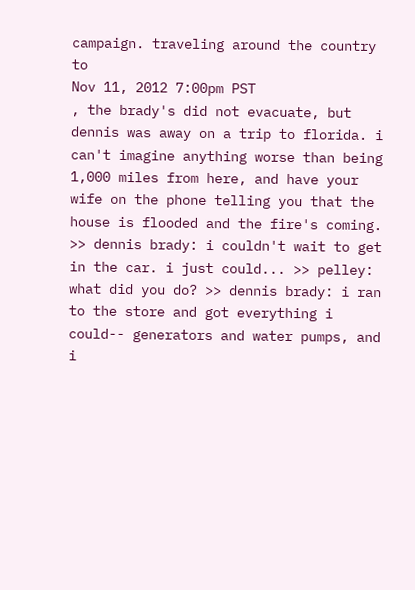campaign. traveling around the country to
Nov 11, 2012 7:00pm PST
, the brady's did not evacuate, but dennis was away on a trip to florida. i can't imagine anything worse than being 1,000 miles from here, and have your wife on the phone telling you that the house is flooded and the fire's coming. >> dennis brady: i couldn't wait to get in the car. i just could... >> pelley: what did you do? >> dennis brady: i ran to the store and got everything i could-- generators and water pumps, and i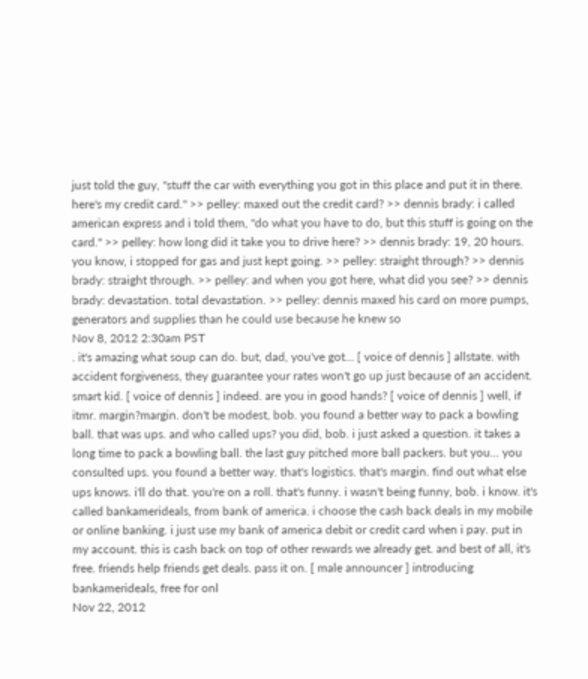just told the guy, "stuff the car with everything you got in this place and put it in there. here's my credit card." >> pelley: maxed out the credit card? >> dennis brady: i called american express and i told them, "do what you have to do, but this stuff is going on the card." >> pelley: how long did it take you to drive here? >> dennis brady: 19, 20 hours. you know, i stopped for gas and just kept going. >> pelley: straight through? >> dennis brady: straight through. >> pelley: and when you got here, what did you see? >> dennis brady: devastation. total devastation. >> pelley: dennis maxed his card on more pumps, generators and supplies than he could use because he knew so
Nov 8, 2012 2:30am PST
. it's amazing what soup can do. but, dad, you've got... [ voice of dennis ] allstate. with accident forgiveness, they guarantee your rates won't go up just because of an accident. smart kid. [ voice of dennis ] indeed. are you in good hands? [ voice of dennis ] well, if itmr. margin?margin. don't be modest, bob. you found a better way to pack a bowling ball. that was ups. and who called ups? you did, bob. i just asked a question. it takes a long time to pack a bowling ball. the last guy pitched more ball packers. but you... you consulted ups. you found a better way. that's logistics. that's margin. find out what else ups knows. i'll do that. you're on a roll. that's funny. i wasn't being funny, bob. i know. it's called bankamerideals, from bank of america. i choose the cash back deals in my mobile or online banking. i just use my bank of america debit or credit card when i pay. put in my account. this is cash back on top of other rewards we already get. and best of all, it's free. friends help friends get deals. pass it on. [ male announcer ] introducing bankamerideals, free for onl
Nov 22, 2012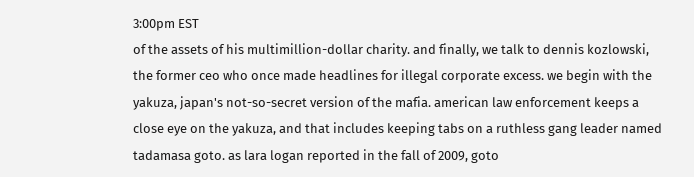3:00pm EST
of the assets of his multimillion-dollar charity. and finally, we talk to dennis kozlowski, the former ceo who once made headlines for illegal corporate excess. we begin with the yakuza, japan's not-so-secret version of the mafia. american law enforcement keeps a close eye on the yakuza, and that includes keeping tabs on a ruthless gang leader named tadamasa goto. as lara logan reported in the fall of 2009, goto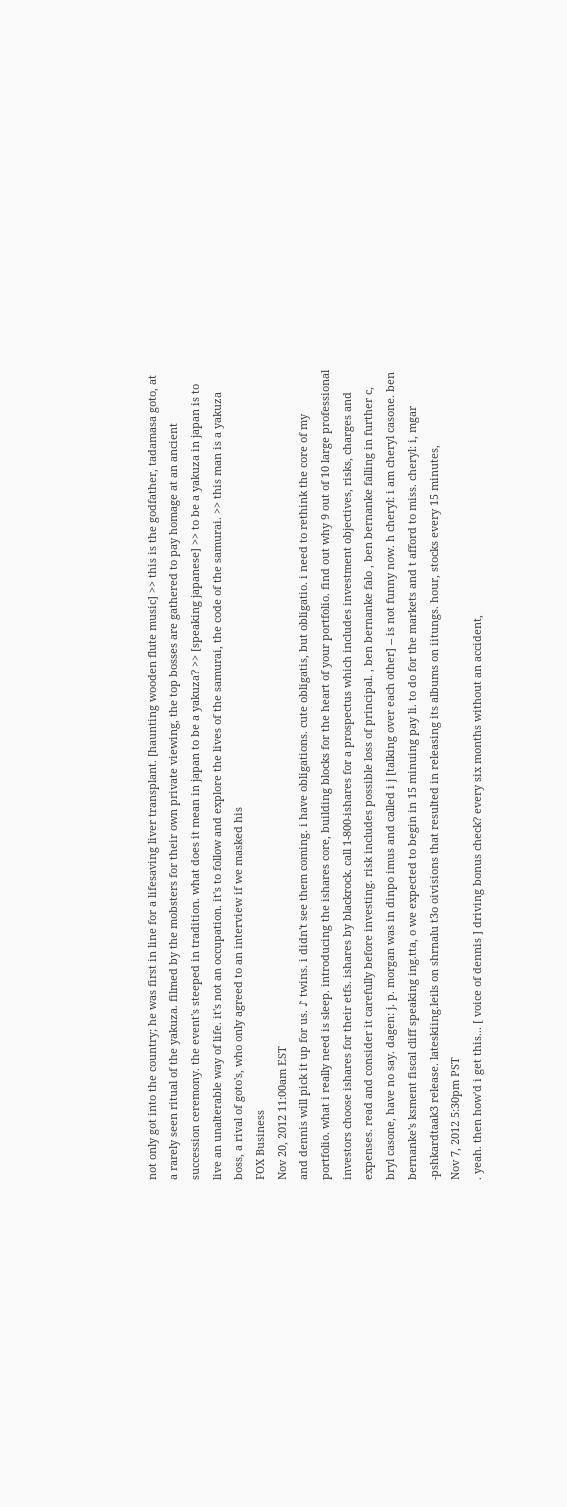not only got into the country; he was first in line for a lifesaving liver transplant. [haunting wooden flute music] >> this is the godfather, tadamasa goto, at a rarely seen ritual of the yakuza. filmed by the mobsters for their own private viewing, the top bosses are gathered to pay homage at an ancient succession ceremony. the event's steeped in tradition. what does it mean in japan to be a yakuza? >> [speaking japanese] >> to be a yakuza in japan is to live an unalterable way of life. it's not an occupation. it's to follow and explore the lives of the samurai, the code of the samurai. >> this man is a yakuza boss, a rival of goto's, who only agreed to an interview if we masked his
FOX Business
Nov 20, 2012 11:00am EST
and dennis will pick it up for us. ♪ twins. i didn't see them coming. i have obligations. cute obligatis, but obligatio. i need to rethink the core of my portfolio. what i really need is sleep. introducing the ishares core, building blocks for the heart of your portfolio. find out why 9 out of 10 large professional investors choose ishares for their etfs. ishares by blackrock. call 1-800-ishares for a prospectus which includes investment objectives, risks, charges and expenses. read and consider it carefully before investing. risk includes possible loss of principal. , ben bernanke falo , ben bernanke falling in further c, bryl casone, have no say. dagen: j. p. morgan was in dinpo imus and called i j [talking over each other] -- is not funny now. h cheryl: i am cheryl casone. ben bernanke's ksment fiscal cliff speaking ing.tta, o we expected to begin in 15 minuing pay li. to do for the markets and t afford to miss. cheryl: i, mgar -pshkardtaak3 release. lateskiing.leils on shrnalu t3o oivisions that resulted in releasing its albums on iitungs. hour, stocks every 15 minutes,
Nov 7, 2012 5:30pm PST
. yeah. then how'd i get this... [ voice of dennis ] driving bonus check? every six months without an accident,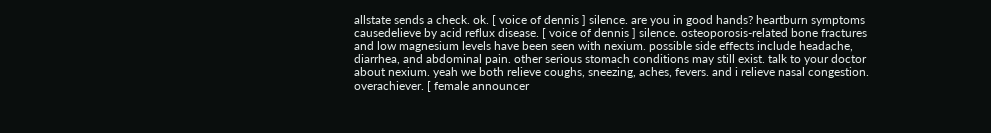allstate sends a check. ok. [ voice of dennis ] silence. are you in good hands? heartburn symptoms causedelieve by acid reflux disease. [ voice of dennis ] silence. osteoporosis-related bone fractures and low magnesium levels have been seen with nexium. possible side effects include headache, diarrhea, and abdominal pain. other serious stomach conditions may still exist. talk to your doctor about nexium. yeah we both relieve coughs, sneezing, aches, fevers. and i relieve nasal congestion. overachiever. [ female announcer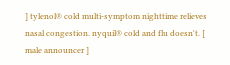] tylenol® cold multi-symptom nighttime relieves nasal congestion. nyquil® cold and flu doesn't. [ male announcer ]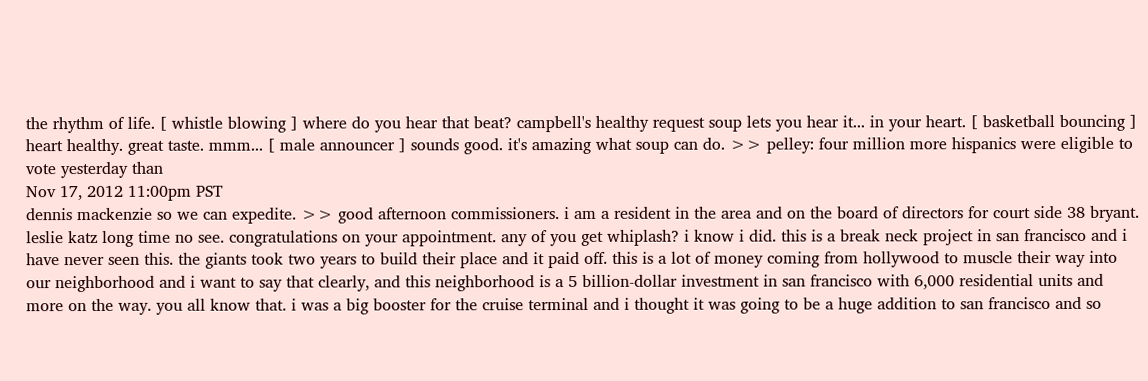the rhythm of life. [ whistle blowing ] where do you hear that beat? campbell's healthy request soup lets you hear it... in your heart. [ basketball bouncing ] heart healthy. great taste. mmm... [ male announcer ] sounds good. it's amazing what soup can do. >> pelley: four million more hispanics were eligible to vote yesterday than
Nov 17, 2012 11:00pm PST
dennis mackenzie so we can expedite. >> good afternoon commissioners. i am a resident in the area and on the board of directors for court side 38 bryant. leslie katz long time no see. congratulations on your appointment. any of you get whiplash? i know i did. this is a break neck project in san francisco and i have never seen this. the giants took two years to build their place and it paid off. this is a lot of money coming from hollywood to muscle their way into our neighborhood and i want to say that clearly, and this neighborhood is a 5 billion-dollar investment in san francisco with 6,000 residential units and more on the way. you all know that. i was a big booster for the cruise terminal and i thought it was going to be a huge addition to san francisco and so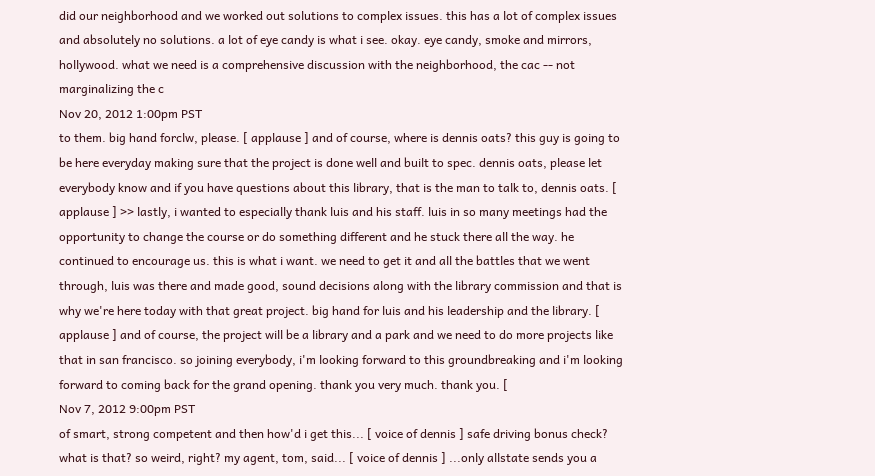did our neighborhood and we worked out solutions to complex issues. this has a lot of complex issues and absolutely no solutions. a lot of eye candy is what i see. okay. eye candy, smoke and mirrors, hollywood. what we need is a comprehensive discussion with the neighborhood, the cac -- not marginalizing the c
Nov 20, 2012 1:00pm PST
to them. big hand forclw, please. [ applause ] and of course, where is dennis oats? this guy is going to be here everyday making sure that the project is done well and built to spec. dennis oats, please let everybody know and if you have questions about this library, that is the man to talk to, dennis oats. [ applause ] >> lastly, i wanted to especially thank luis and his staff. luis in so many meetings had the opportunity to change the course or do something different and he stuck there all the way. he continued to encourage us. this is what i want. we need to get it and all the battles that we went through, luis was there and made good, sound decisions along with the library commission and that is why we're here today with that great project. big hand for luis and his leadership and the library. [ applause ] and of course, the project will be a library and a park and we need to do more projects like that in san francisco. so joining everybody, i'm looking forward to this groundbreaking and i'm looking forward to coming back for the grand opening. thank you very much. thank you. [
Nov 7, 2012 9:00pm PST
of smart, strong competent and then how'd i get this... [ voice of dennis ] safe driving bonus check? what is that? so weird, right? my agent, tom, said... [ voice of dennis ] ...only allstate sends you a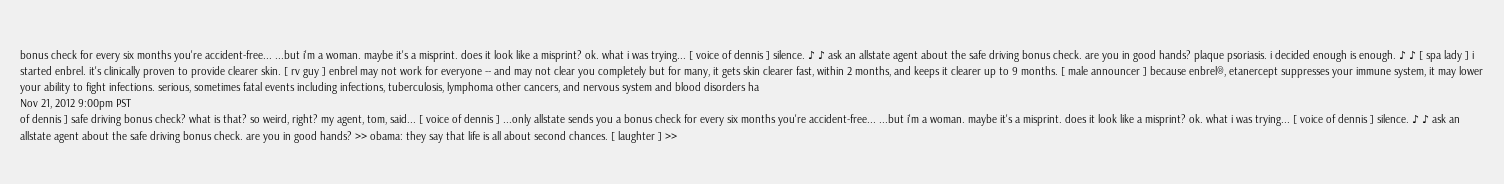bonus check for every six months you're accident-free... ...but i'm a woman. maybe it's a misprint. does it look like a misprint? ok. what i was trying... [ voice of dennis ] silence. ♪ ♪ ask an allstate agent about the safe driving bonus check. are you in good hands? plaque psoriasis. i decided enough is enough. ♪ ♪ [ spa lady ] i started enbrel. it's clinically proven to provide clearer skin. [ rv guy ] enbrel may not work for everyone -- and may not clear you completely but for many, it gets skin clearer fast, within 2 months, and keeps it clearer up to 9 months. [ male announcer ] because enbrel®, etanercept suppresses your immune system, it may lower your ability to fight infections. serious, sometimes fatal events including infections, tuberculosis, lymphoma other cancers, and nervous system and blood disorders ha
Nov 21, 2012 9:00pm PST
of dennis ] safe driving bonus check? what is that? so weird, right? my agent, tom, said... [ voice of dennis ] ...only allstate sends you a bonus check for every six months you're accident-free... ...but i'm a woman. maybe it's a misprint. does it look like a misprint? ok. what i was trying... [ voice of dennis ] silence. ♪ ♪ ask an allstate agent about the safe driving bonus check. are you in good hands? >> obama: they say that life is all about second chances. [ laughter ] >>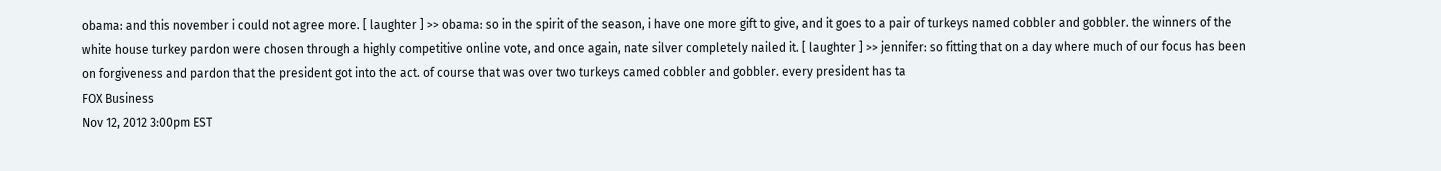obama: and this november i could not agree more. [ laughter ] >> obama: so in the spirit of the season, i have one more gift to give, and it goes to a pair of turkeys named cobbler and gobbler. the winners of the white house turkey pardon were chosen through a highly competitive online vote, and once again, nate silver completely nailed it. [ laughter ] >> jennifer: so fitting that on a day where much of our focus has been on forgiveness and pardon that the president got into the act. of course that was over two turkeys camed cobbler and gobbler. every president has ta
FOX Business
Nov 12, 2012 3:00pm EST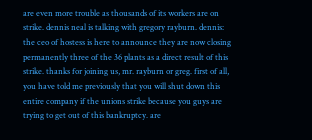are even more trouble as thousands of its workers are on strike. dennis neal is talking with gregory rayburn. dennis: the ceo of hostess is here to announce they are now closing permanently three of the 36 plants as a direct result of this strike. thanks for joining us, mr. rayburn or greg. first of all, you have told me previously that you will shut down this entire company if the unions strike because you guys are trying to get out of this bankruptcy. are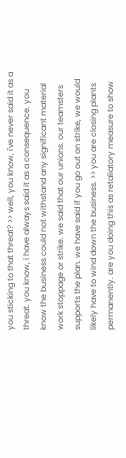you sticking to that threat? >> well, you know, i've never said it as a threat. you know, i have always said it as a consequence. you know the business could not withstand any significant material work stoppage or strike. we said that our unions. our teamsters supports the plan. we have said if you go out on strike, we would likely have to wind down the business. >> you are closing plants permanently. are you doing this as retaliatory measure to show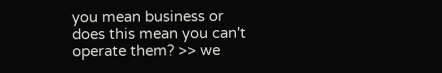you mean business or does this mean you can't operate them? >> we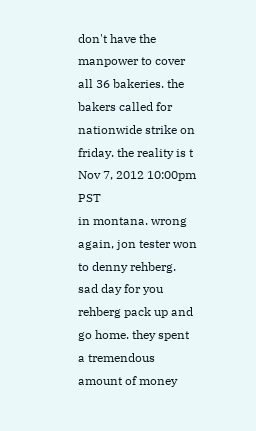don't have the manpower to cover all 36 bakeries. the bakers called for nationwide strike on friday. the reality is t
Nov 7, 2012 10:00pm PST
in montana. wrong again, jon tester won to denny rehberg. sad day for you rehberg pack up and go home. they spent a tremendous amount of money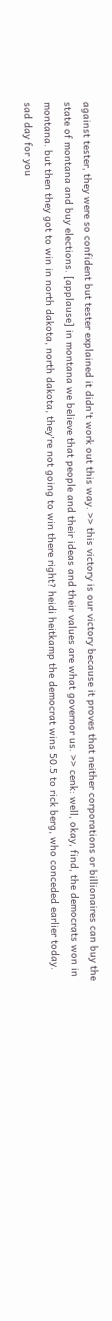against tester, they were so confident but tester explained it didn't work out this way. >> this victory is our victory because it proves that neither corporations or billionaires can buy the state of montana and buy elections. [applause] in montana we believe that people and their ideas and their values are what governor us. >> cenk: well, okay, find, the democrats won in montana. but then they got to win in north dakota, north dakota, they're not going to win there right? heidi heitkamp the democrat wins 50.5 to rick berg, who conceded earlier today. sad day for you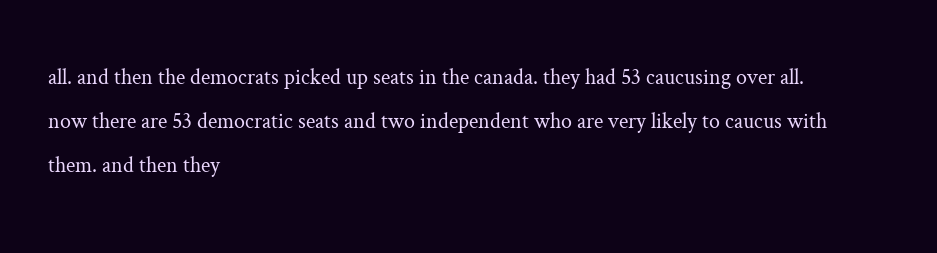all. and then the democrats picked up seats in the canada. they had 53 caucusing over all. now there are 53 democratic seats and two independent who are very likely to caucus with them. and then they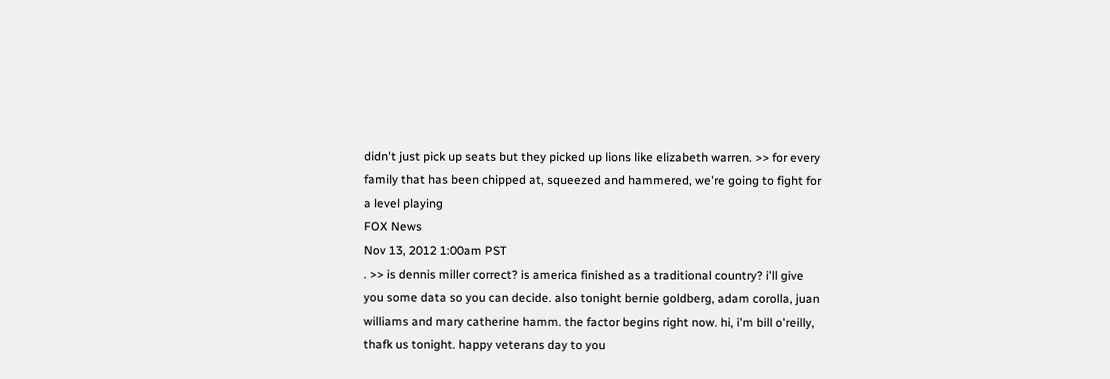didn't just pick up seats but they picked up lions like elizabeth warren. >> for every family that has been chipped at, squeezed and hammered, we're going to fight for a level playing
FOX News
Nov 13, 2012 1:00am PST
. >> is dennis miller correct? is america finished as a traditional country? i'll give you some data so you can decide. also tonight bernie goldberg, adam corolla, juan williams and mary catherine hamm. the factor begins right now. hi, i'm bill o'reilly, thafk us tonight. happy veterans day to you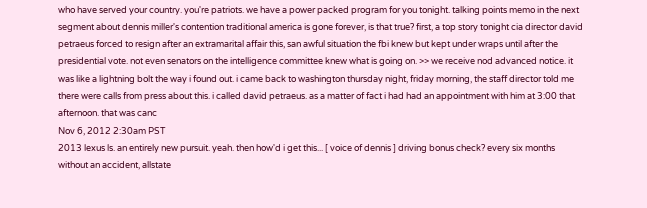who have served your country. you're patriots. we have a power packed program for you tonight. talking points memo in the next segment about dennis miller's contention traditional america is gone forever, is that true? first, a top story tonight cia director david petraeus forced to resign after an extramarital affair this, san awful situation the fbi knew but kept under wraps until after the presidential vote. not even senators on the intelligence committee knew what is going on. >> we receive nod advanced notice. it was like a lightning bolt the way i found out. i came back to washington thursday night, friday morning, the staff director told me there were calls from press about this. i called david petraeus. as a matter of fact i had had an appointment with him at 3:00 that afternoon. that was canc
Nov 6, 2012 2:30am PST
2013 lexus ls. an entirely new pursuit. yeah. then how'd i get this... [ voice of dennis ] driving bonus check? every six months without an accident, allstate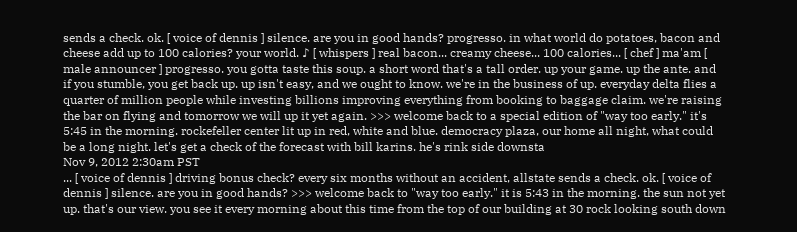sends a check. ok. [ voice of dennis ] silence. are you in good hands? progresso. in what world do potatoes, bacon and cheese add up to 100 calories? your world. ♪ [ whispers ] real bacon... creamy cheese... 100 calories... [ chef ] ma'am [ male announcer ] progresso. you gotta taste this soup. a short word that's a tall order. up your game. up the ante. and if you stumble, you get back up. up isn't easy, and we ought to know. we're in the business of up. everyday delta flies a quarter of million people while investing billions improving everything from booking to baggage claim. we're raising the bar on flying and tomorrow we will up it yet again. >>> welcome back to a special edition of "way too early." it's 5:45 in the morning. rockefeller center lit up in red, white and blue. democracy plaza, our home all night, what could be a long night. let's get a check of the forecast with bill karins. he's rink side downsta
Nov 9, 2012 2:30am PST
... [ voice of dennis ] driving bonus check? every six months without an accident, allstate sends a check. ok. [ voice of dennis ] silence. are you in good hands? >>> welcome back to "way too early." it is 5:43 in the morning. the sun not yet up. that's our view. you see it every morning about this time from the top of our building at 30 rock looking south down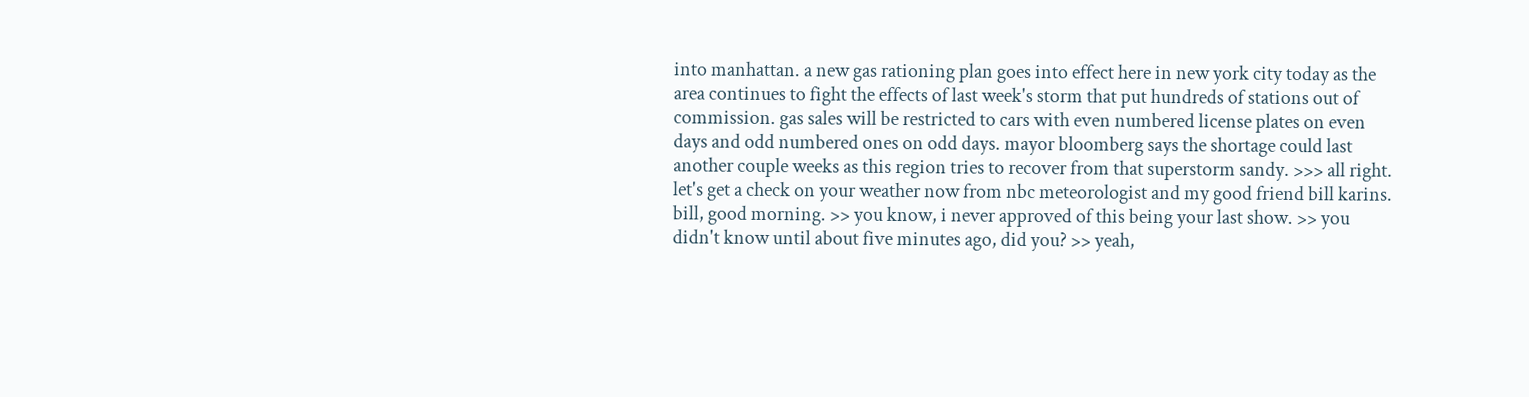into manhattan. a new gas rationing plan goes into effect here in new york city today as the area continues to fight the effects of last week's storm that put hundreds of stations out of commission. gas sales will be restricted to cars with even numbered license plates on even days and odd numbered ones on odd days. mayor bloomberg says the shortage could last another couple weeks as this region tries to recover from that superstorm sandy. >>> all right. let's get a check on your weather now from nbc meteorologist and my good friend bill karins. bill, good morning. >> you know, i never approved of this being your last show. >> you didn't know until about five minutes ago, did you? >> yeah,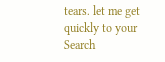tears. let me get quickly to your
Search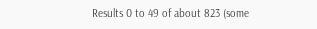Results 0 to 49 of about 823 (some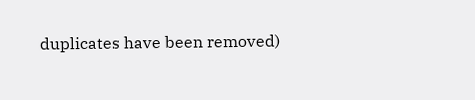duplicates have been removed)